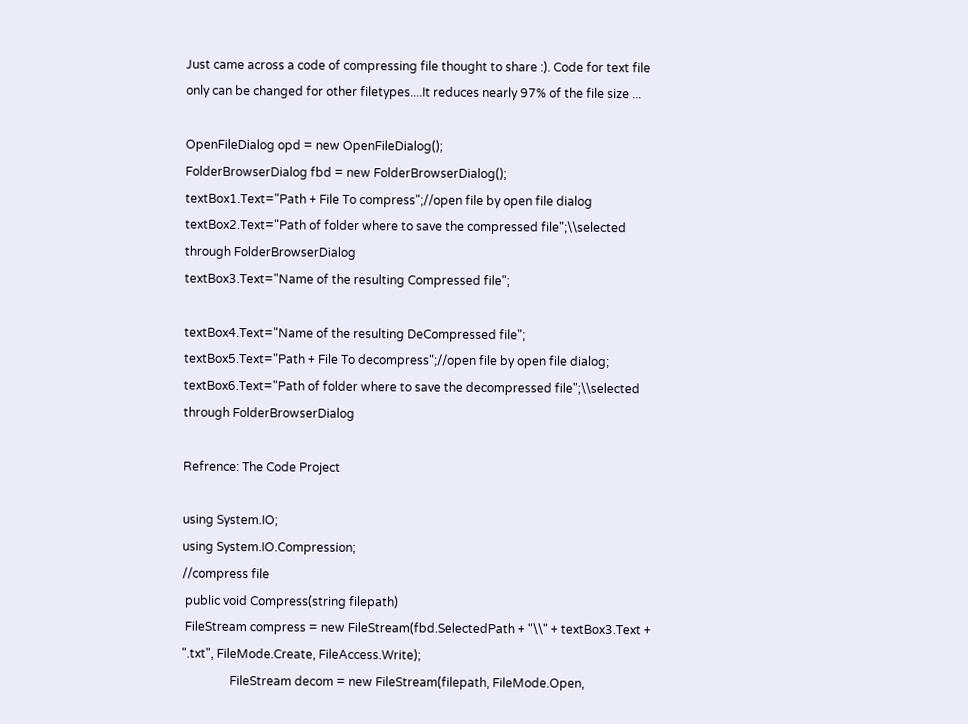Just came across a code of compressing file thought to share :). Code for text file only can be changed for other filetypes....It reduces nearly 97% of the file size ...

OpenFileDialog opd = new OpenFileDialog();
FolderBrowserDialog fbd = new FolderBrowserDialog();
textBox1.Text="Path + File To compress";//open file by open file dialog
textBox2.Text="Path of folder where to save the compressed file";\\selected through FolderBrowserDialog
textBox3.Text="Name of the resulting Compressed file";

textBox4.Text="Name of the resulting DeCompressed file";
textBox5.Text="Path + File To decompress";//open file by open file dialog;
textBox6.Text="Path of folder where to save the decompressed file";\\selected through FolderBrowserDialog

Refrence: The Code Project

using System.IO;
using System.IO.Compression;
//compress file
 public void Compress(string filepath)
 FileStream compress = new FileStream(fbd.SelectedPath + "\\" + textBox3.Text + ".txt", FileMode.Create, FileAccess.Write);
                FileStream decom = new FileStream(filepath, FileMode.Open,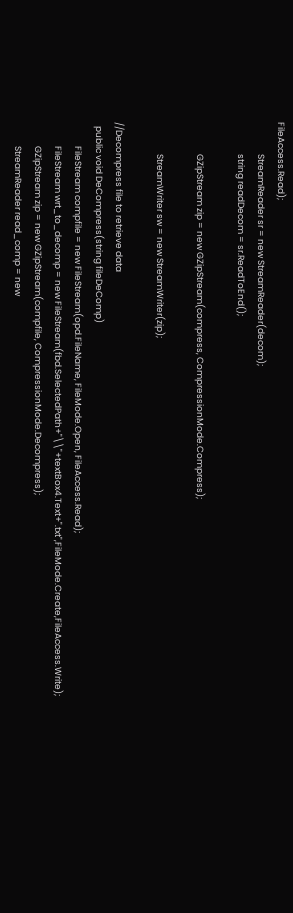FileAccess.Read);
                StreamReader sr = new StreamReader(decom);
                string readDecom = sr.ReadToEnd();

                GZipStream zip = new GZipStream(compress, CompressionMode.Compress);

                StreamWriter sw = new StreamWriter(zip);

//Decompress file to retrieve data
  public void DeCompress(string fileDeComp)
            FileStream compfile = new FileStream(opd.FileName, FileMode.Open, FileAccess.Read);
            FileStream wrt_to_decomp = new FileStream(fbd.SelectedPath+"\\"+textBox4.Text+".txt",FileMode.Create,FileAccess.Write);
            GZipStream zip = new GZipStream(compfile, CompressionMode.Decompress);
            StreamReader read_comp = new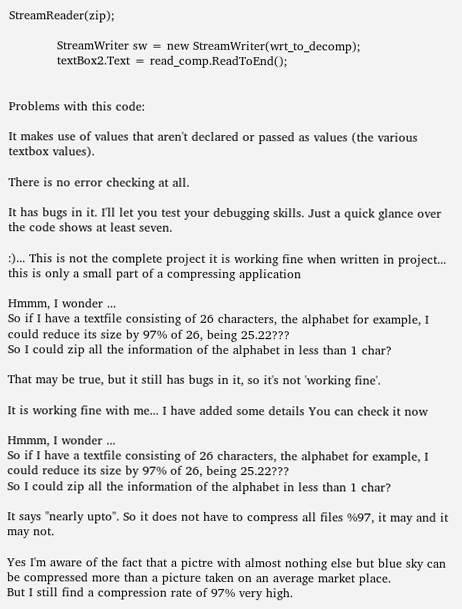StreamReader(zip);

            StreamWriter sw = new StreamWriter(wrt_to_decomp);
            textBox2.Text = read_comp.ReadToEnd();


Problems with this code:

It makes use of values that aren't declared or passed as values (the various textbox values).

There is no error checking at all.

It has bugs in it. I'll let you test your debugging skills. Just a quick glance over the code shows at least seven.

:)... This is not the complete project it is working fine when written in project... this is only a small part of a compressing application

Hmmm, I wonder ...
So if I have a textfile consisting of 26 characters, the alphabet for example, I could reduce its size by 97% of 26, being 25.22???
So I could zip all the information of the alphabet in less than 1 char?

That may be true, but it still has bugs in it, so it's not 'working fine'.

It is working fine with me... I have added some details You can check it now

Hmmm, I wonder ...
So if I have a textfile consisting of 26 characters, the alphabet for example, I could reduce its size by 97% of 26, being 25.22???
So I could zip all the information of the alphabet in less than 1 char?

It says "nearly upto". So it does not have to compress all files %97, it may and it may not.

Yes I'm aware of the fact that a pictre with almost nothing else but blue sky can be compressed more than a picture taken on an average market place.
But I still find a compression rate of 97% very high.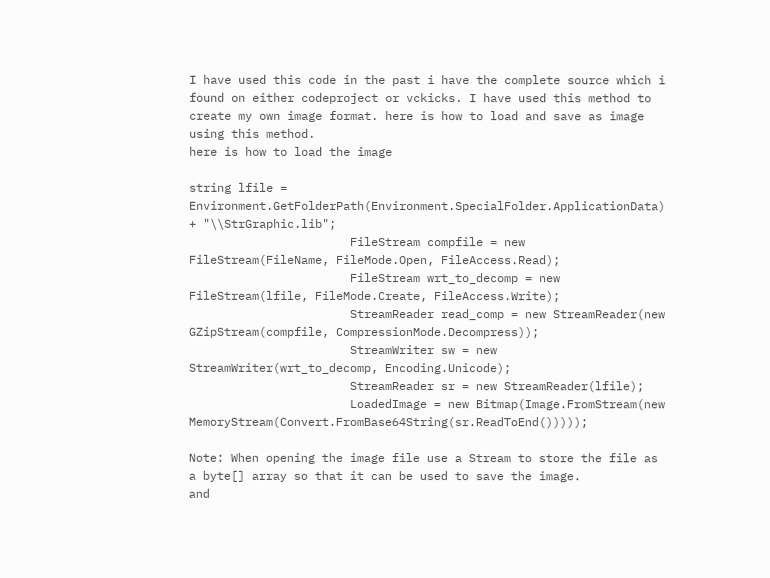I have used this code in the past i have the complete source which i found on either codeproject or vckicks. I have used this method to create my own image format. here is how to load and save as image using this method.
here is how to load the image

string lfile = Environment.GetFolderPath(Environment.SpecialFolder.ApplicationData) + "\\StrGraphic.lib";
                       FileStream compfile = new FileStream(FileName, FileMode.Open, FileAccess.Read);
                       FileStream wrt_to_decomp = new FileStream(lfile, FileMode.Create, FileAccess.Write);
                       StreamReader read_comp = new StreamReader(new GZipStream(compfile, CompressionMode.Decompress));
                       StreamWriter sw = new StreamWriter(wrt_to_decomp, Encoding.Unicode);
                       StreamReader sr = new StreamReader(lfile);
                       LoadedImage = new Bitmap(Image.FromStream(new MemoryStream(Convert.FromBase64String(sr.ReadToEnd()))));

Note: When opening the image file use a Stream to store the file as a byte[] array so that it can be used to save the image.
and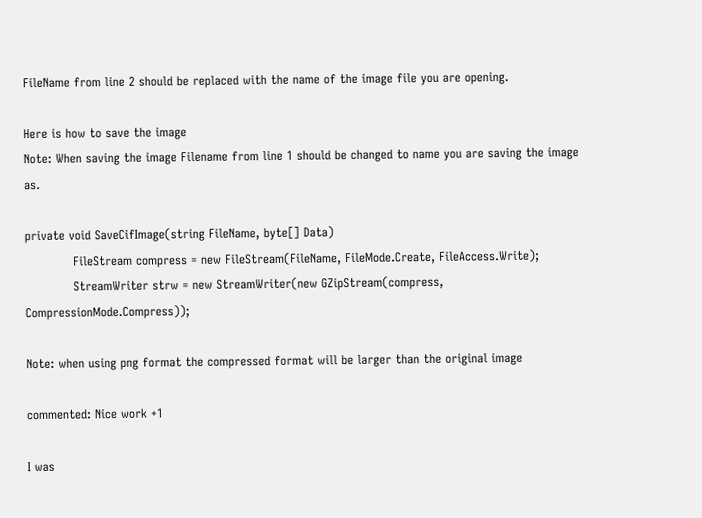FileName from line 2 should be replaced with the name of the image file you are opening.

Here is how to save the image
Note: When saving the image Filename from line 1 should be changed to name you are saving the image as.

private void SaveCifImage(string FileName, byte[] Data)
            FileStream compress = new FileStream(FileName, FileMode.Create, FileAccess.Write);
            StreamWriter strw = new StreamWriter(new GZipStream(compress, CompressionMode.Compress));

Note: when using png format the compressed format will be larger than the original image

commented: Nice work +1

I was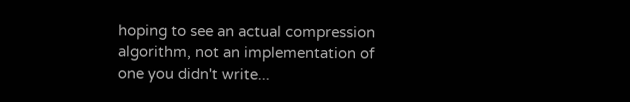hoping to see an actual compression algorithm, not an implementation of one you didn't write...